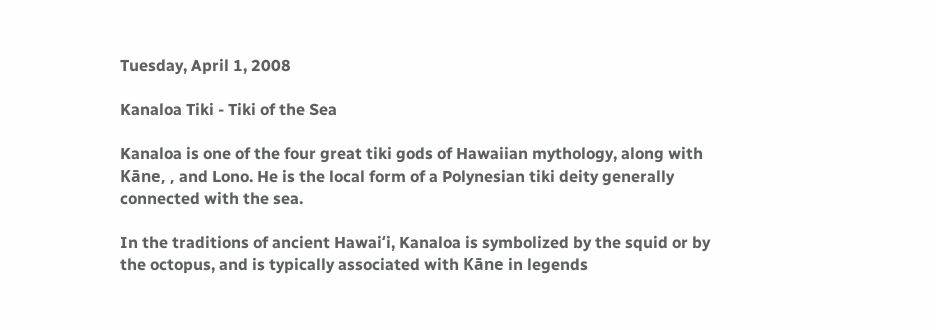Tuesday, April 1, 2008

Kanaloa Tiki - Tiki of the Sea

Kanaloa is one of the four great tiki gods of Hawaiian mythology, along with Kāne, , and Lono. He is the local form of a Polynesian tiki deity generally connected with the sea.

In the traditions of ancient Hawaiʻi, Kanaloa is symbolized by the squid or by the octopus, and is typically associated with Kāne in legends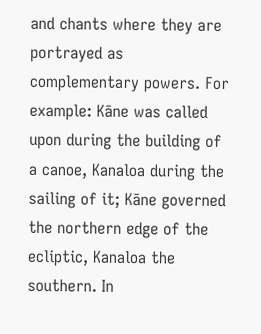and chants where they are portrayed as complementary powers. For example: Kāne was called upon during the building of a canoe, Kanaloa during the sailing of it; Kāne governed the northern edge of the ecliptic, Kanaloa the southern. In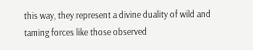this way, they represent a divine duality of wild and taming forces like those observed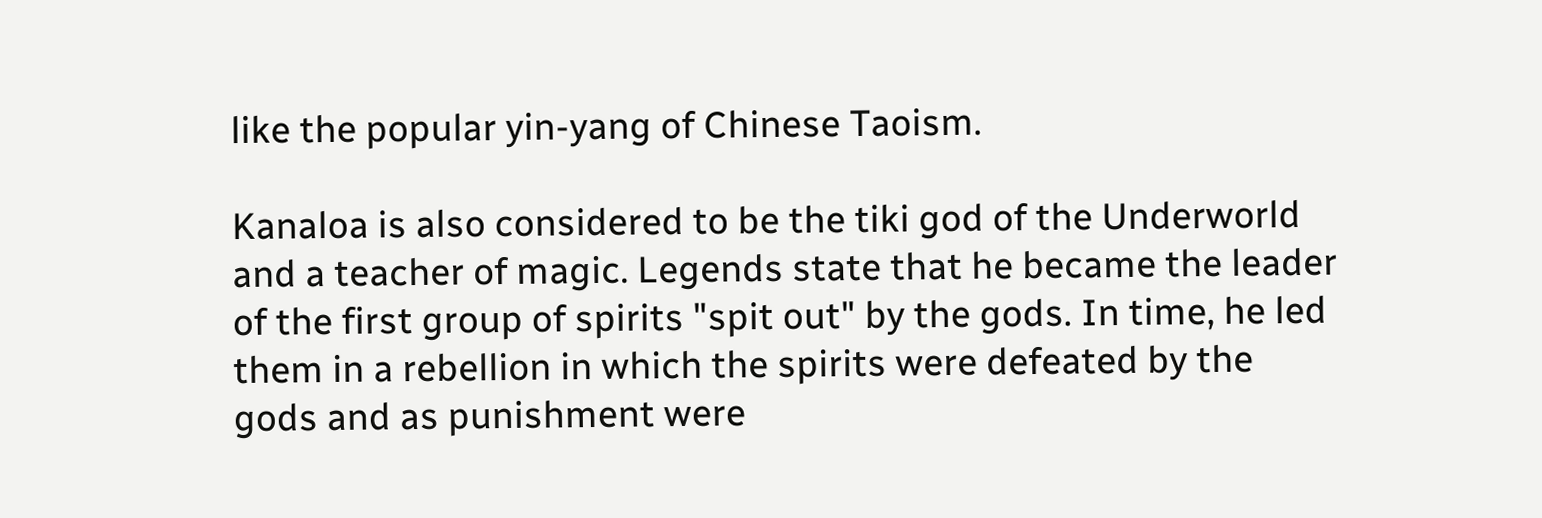like the popular yin-yang of Chinese Taoism.

Kanaloa is also considered to be the tiki god of the Underworld and a teacher of magic. Legends state that he became the leader of the first group of spirits "spit out" by the gods. In time, he led them in a rebellion in which the spirits were defeated by the gods and as punishment were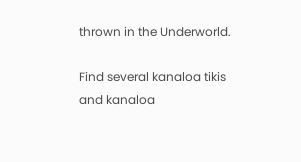thrown in the Underworld.

Find several kanaloa tikis and kanaloa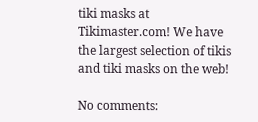tiki masks at Tikimaster.com! We have the largest selection of tikis and tiki masks on the web!

No comments: